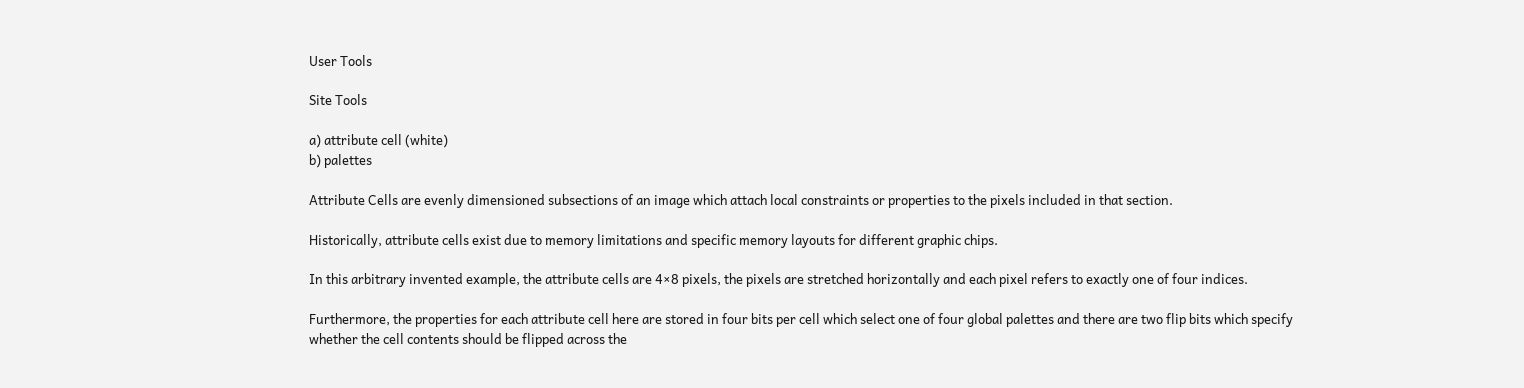User Tools

Site Tools

a) attribute cell (white)
b) palettes

Attribute Cells are evenly dimensioned subsections of an image which attach local constraints or properties to the pixels included in that section.

Historically, attribute cells exist due to memory limitations and specific memory layouts for different graphic chips.

In this arbitrary invented example, the attribute cells are 4×8 pixels, the pixels are stretched horizontally and each pixel refers to exactly one of four indices.

Furthermore, the properties for each attribute cell here are stored in four bits per cell which select one of four global palettes and there are two flip bits which specify whether the cell contents should be flipped across the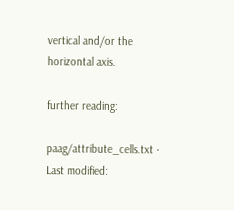vertical and/or the horizontal axis.

further reading:

paag/attribute_cells.txt · Last modified: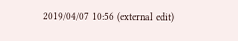2019/04/07 10:56 (external edit)